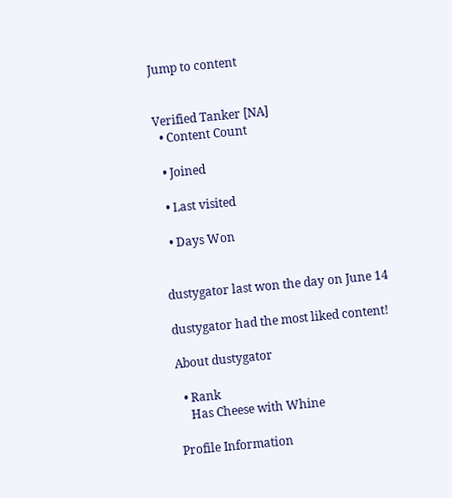Jump to content


Verified Tanker [NA]
  • Content Count

  • Joined

  • Last visited

  • Days Won


dustygator last won the day on June 14

dustygator had the most liked content!

About dustygator

  • Rank
    Has Cheese with Whine

Profile Information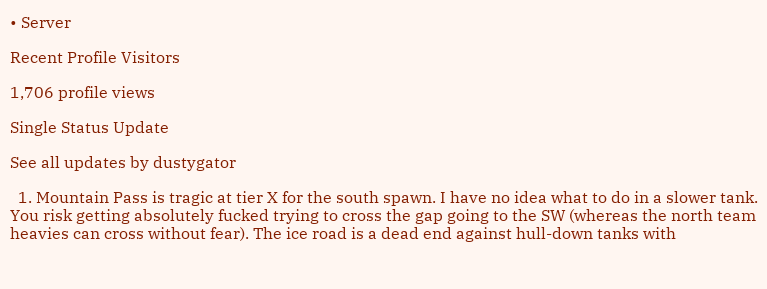• Server

Recent Profile Visitors

1,706 profile views

Single Status Update

See all updates by dustygator

  1. Mountain Pass is tragic at tier X for the south spawn. I have no idea what to do in a slower tank. You risk getting absolutely fucked trying to cross the gap going to the SW (whereas the north team heavies can cross without fear). The ice road is a dead end against hull-down tanks with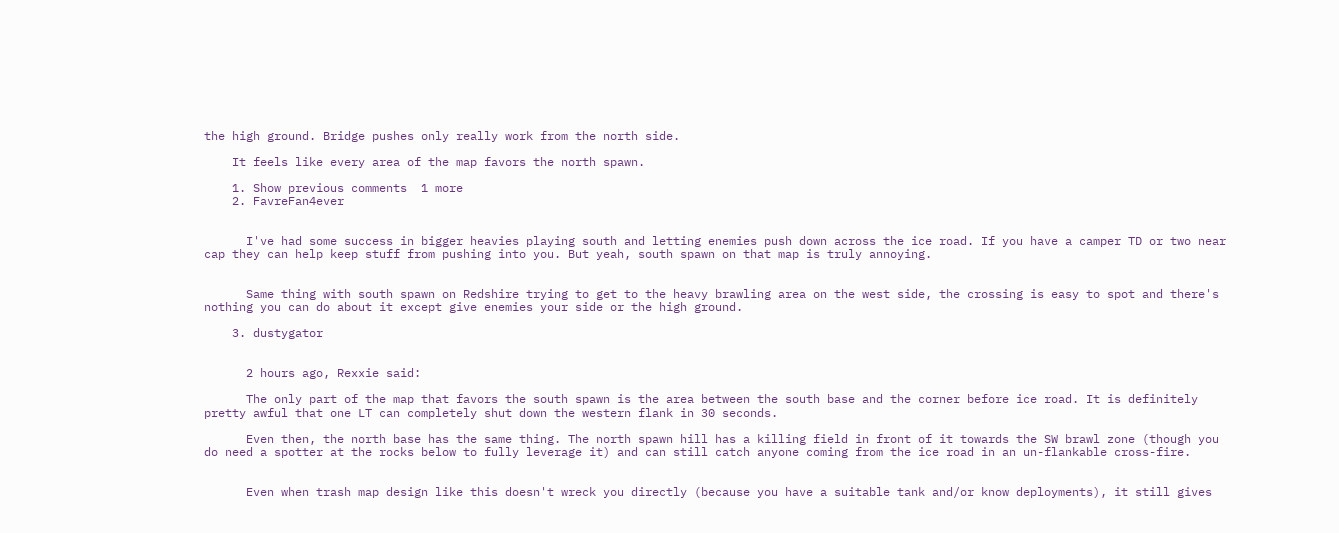the high ground. Bridge pushes only really work from the north side.

    It feels like every area of the map favors the north spawn.

    1. Show previous comments  1 more
    2. FavreFan4ever


      I've had some success in bigger heavies playing south and letting enemies push down across the ice road. If you have a camper TD or two near cap they can help keep stuff from pushing into you. But yeah, south spawn on that map is truly annoying.


      Same thing with south spawn on Redshire trying to get to the heavy brawling area on the west side, the crossing is easy to spot and there's nothing you can do about it except give enemies your side or the high ground.

    3. dustygator


      2 hours ago, Rexxie said:

      The only part of the map that favors the south spawn is the area between the south base and the corner before ice road. It is definitely pretty awful that one LT can completely shut down the western flank in 30 seconds.

      Even then, the north base has the same thing. The north spawn hill has a killing field in front of it towards the SW brawl zone (though you do need a spotter at the rocks below to fully leverage it) and can still catch anyone coming from the ice road in an un-flankable cross-fire.


      Even when trash map design like this doesn't wreck you directly (because you have a suitable tank and/or know deployments), it still gives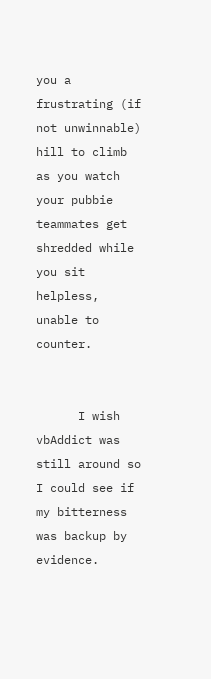you a frustrating (if not unwinnable) hill to climb as you watch your pubbie teammates get shredded while you sit helpless, unable to counter.


      I wish vbAddict was still around so I could see if my bitterness was backup by evidence.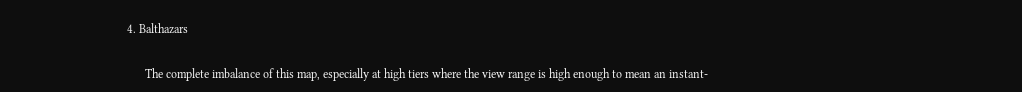4. Balthazars


      The complete imbalance of this map, especially at high tiers where the view range is high enough to mean an instant-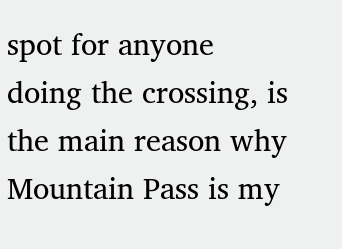spot for anyone doing the crossing, is the main reason why Mountain Pass is my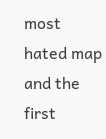most hated map and the first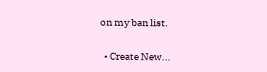on my ban list.

  • Create New...